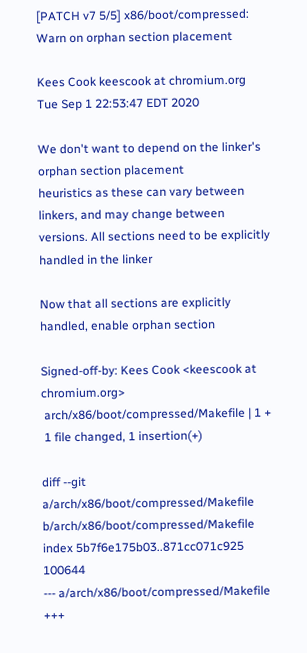[PATCH v7 5/5] x86/boot/compressed: Warn on orphan section placement

Kees Cook keescook at chromium.org
Tue Sep 1 22:53:47 EDT 2020

We don't want to depend on the linker's orphan section placement
heuristics as these can vary between linkers, and may change between
versions. All sections need to be explicitly handled in the linker

Now that all sections are explicitly handled, enable orphan section

Signed-off-by: Kees Cook <keescook at chromium.org>
 arch/x86/boot/compressed/Makefile | 1 +
 1 file changed, 1 insertion(+)

diff --git a/arch/x86/boot/compressed/Makefile b/arch/x86/boot/compressed/Makefile
index 5b7f6e175b03..871cc071c925 100644
--- a/arch/x86/boot/compressed/Makefile
+++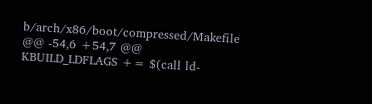b/arch/x86/boot/compressed/Makefile
@@ -54,6 +54,7 @@ KBUILD_LDFLAGS += $(call ld-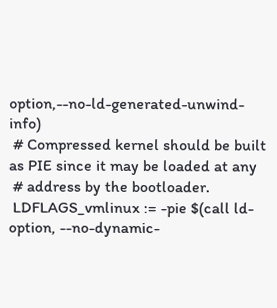option,--no-ld-generated-unwind-info)
 # Compressed kernel should be built as PIE since it may be loaded at any
 # address by the bootloader.
 LDFLAGS_vmlinux := -pie $(call ld-option, --no-dynamic-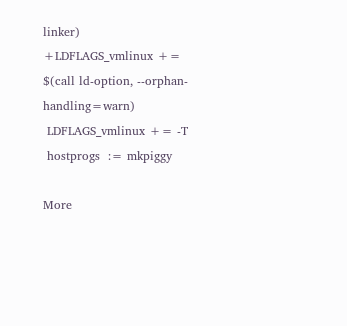linker)
+LDFLAGS_vmlinux += $(call ld-option, --orphan-handling=warn)
 LDFLAGS_vmlinux += -T
 hostprogs  := mkpiggy

More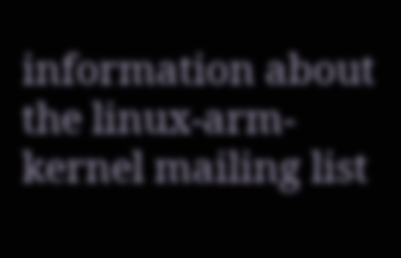information about the linux-arm-kernel mailing list